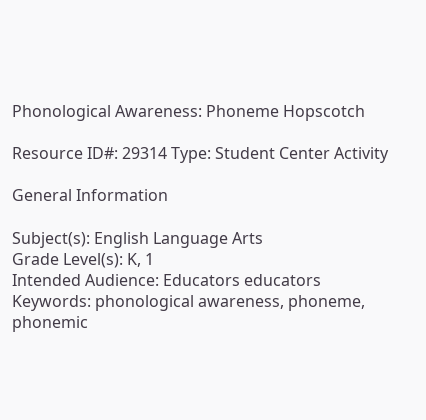Phonological Awareness: Phoneme Hopscotch

Resource ID#: 29314 Type: Student Center Activity

General Information

Subject(s): English Language Arts
Grade Level(s): K, 1
Intended Audience: Educators educators
Keywords: phonological awareness, phoneme, phonemic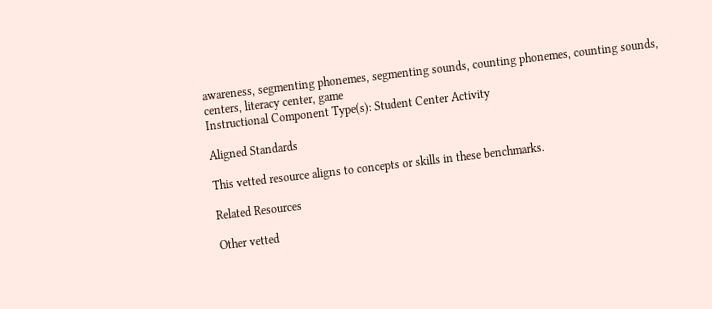awareness, segmenting phonemes, segmenting sounds, counting phonemes, counting sounds, centers, literacy center, game
Instructional Component Type(s): Student Center Activity

Aligned Standards

This vetted resource aligns to concepts or skills in these benchmarks.

Related Resources

Other vetted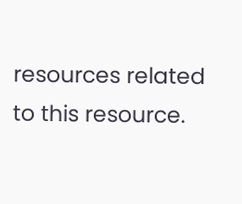resources related to this resource.